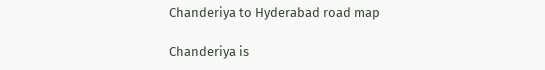Chanderiya to Hyderabad road map

Chanderiya is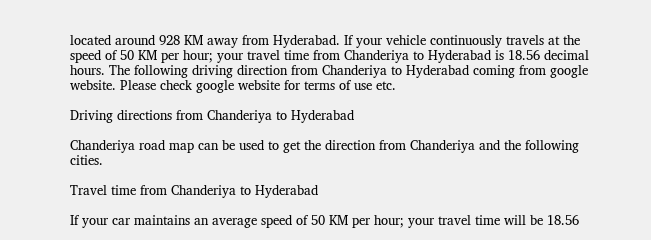located around 928 KM away from Hyderabad. If your vehicle continuously travels at the speed of 50 KM per hour; your travel time from Chanderiya to Hyderabad is 18.56 decimal hours. The following driving direction from Chanderiya to Hyderabad coming from google website. Please check google website for terms of use etc.

Driving directions from Chanderiya to Hyderabad

Chanderiya road map can be used to get the direction from Chanderiya and the following cities.

Travel time from Chanderiya to Hyderabad

If your car maintains an average speed of 50 KM per hour; your travel time will be 18.56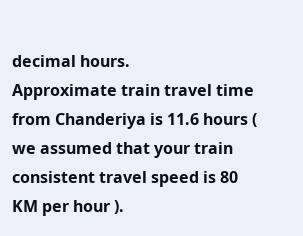decimal hours.
Approximate train travel time from Chanderiya is 11.6 hours ( we assumed that your train consistent travel speed is 80 KM per hour ).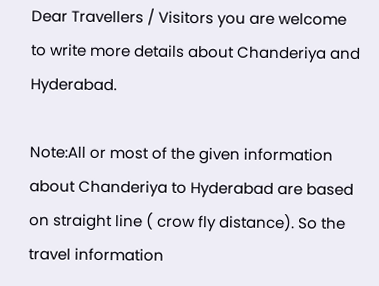Dear Travellers / Visitors you are welcome to write more details about Chanderiya and Hyderabad.

Note:All or most of the given information about Chanderiya to Hyderabad are based on straight line ( crow fly distance). So the travel information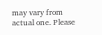may vary from actual one. Please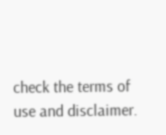check the terms of use and disclaimer.